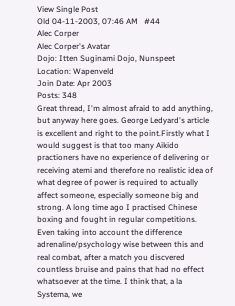View Single Post
Old 04-11-2003, 07:46 AM   #44
Alec Corper
Alec Corper's Avatar
Dojo: Itten Suginami Dojo, Nunspeet
Location: Wapenveld
Join Date: Apr 2003
Posts: 348
Great thread, I'm almost afraid to add anything, but anyway here goes. George Ledyard's article is excellent and right to the point.Firstly what I would suggest is that too many Aikido practioners have no experience of delivering or receiving atemi and therefore no realistic idea of what degree of power is required to actually affect someone, especially someone big and strong. A long time ago I practised Chinese boxing and fought in regular competitions. Even taking into account the difference adrenaline/psychology wise between this and real combat, after a match you discvered countless bruise and pains that had no effect whatsoever at the time. I think that, a la Systema, we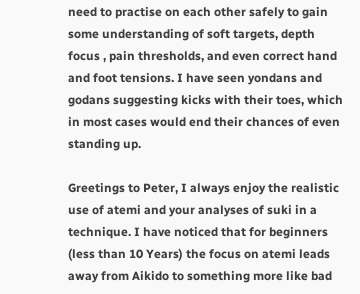need to practise on each other safely to gain some understanding of soft targets, depth focus , pain thresholds, and even correct hand and foot tensions. I have seen yondans and godans suggesting kicks with their toes, which in most cases would end their chances of even standing up.

Greetings to Peter, I always enjoy the realistic use of atemi and your analyses of suki in a technique. I have noticed that for beginners (less than 10 Years) the focus on atemi leads away from Aikido to something more like bad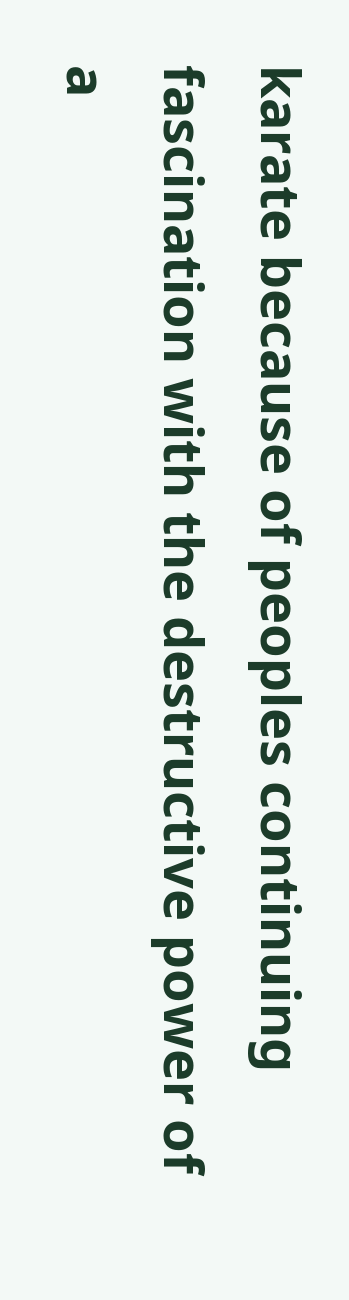karate because of peoples continuing fascination with the destructive power of a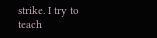strike. I try to teach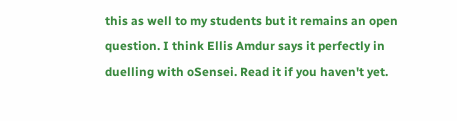this as well to my students but it remains an open question. I think Ellis Amdur says it perfectly in duelling with oSensei. Read it if you haven't yet.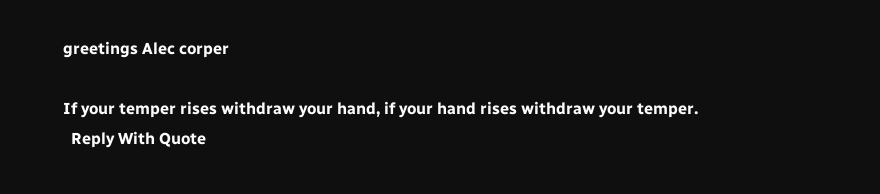greetings Alec corper

If your temper rises withdraw your hand, if your hand rises withdraw your temper.
  Reply With Quote